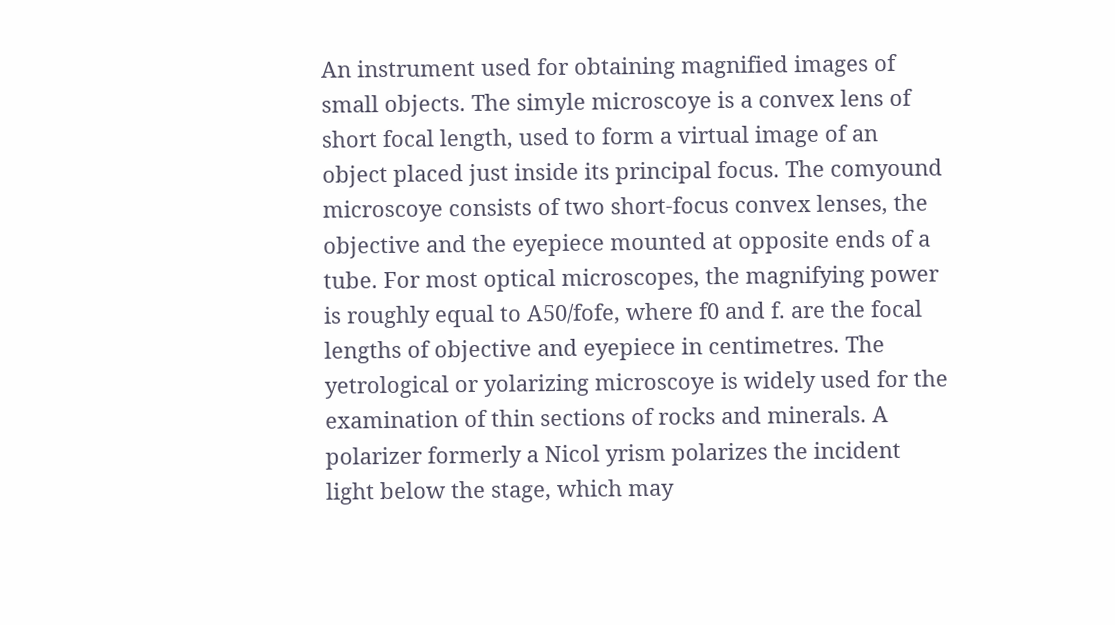An instrument used for obtaining magnified images of small objects. The simyle microscoye is a convex lens of short focal length, used to form a virtual image of an object placed just inside its principal focus. The comyound microscoye consists of two short-focus convex lenses, the objective and the eyepiece mounted at opposite ends of a tube. For most optical microscopes, the magnifying power is roughly equal to A50/fofe, where f0 and f. are the focal lengths of objective and eyepiece in centimetres. The yetrological or yolarizing microscoye is widely used for the examination of thin sections of rocks and minerals. A polarizer formerly a Nicol yrism polarizes the incident light below the stage, which may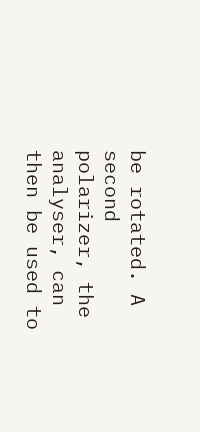be rotated. A second polarizer, the analyser, can then be used to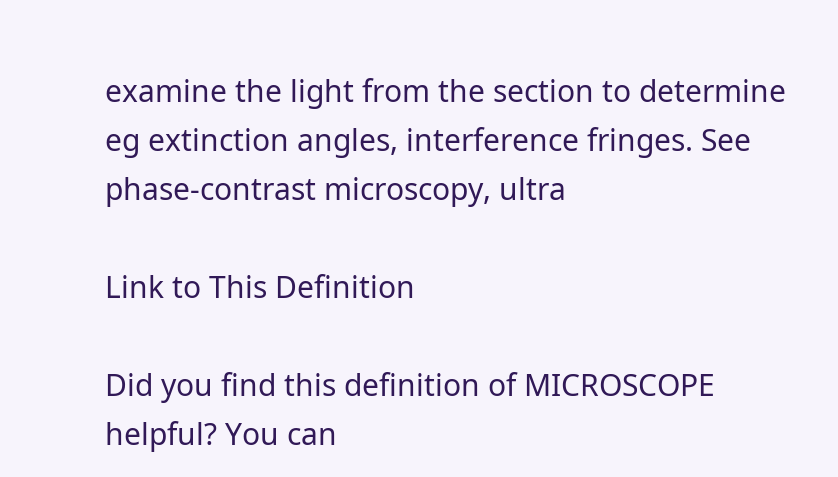examine the light from the section to determine eg extinction angles, interference fringes. See phase-contrast microscopy, ultra

Link to This Definition

Did you find this definition of MICROSCOPE helpful? You can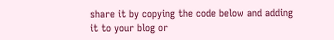share it by copying the code below and adding it to your blog or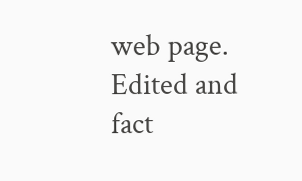web page.
Edited and fact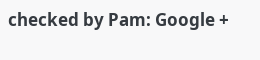checked by Pam: Google +